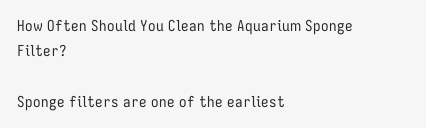How Often Should You Clean the Aquarium Sponge Filter?

Sponge filters are one of the earliest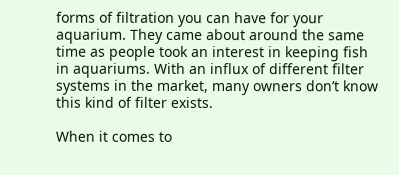forms of filtration you can have for your aquarium. They came about around the same time as people took an interest in keeping fish in aquariums. With an influx of different filter systems in the market, many owners don’t know this kind of filter exists.

When it comes to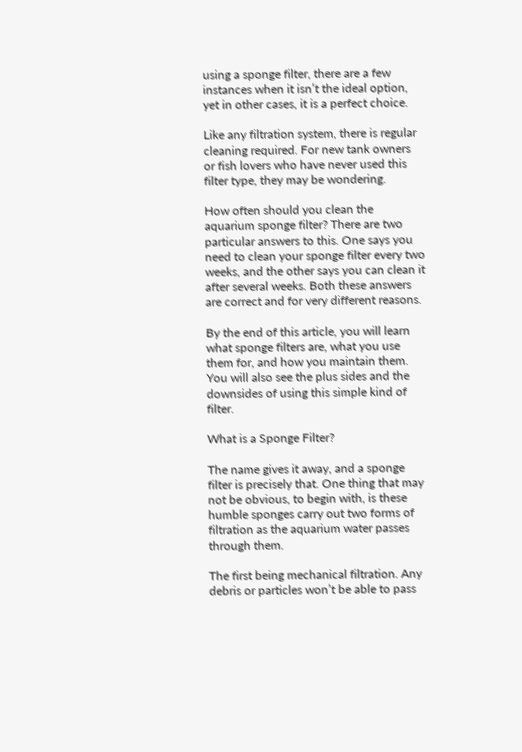using a sponge filter, there are a few instances when it isn’t the ideal option, yet in other cases, it is a perfect choice.

Like any filtration system, there is regular cleaning required. For new tank owners or fish lovers who have never used this filter type, they may be wondering.

How often should you clean the aquarium sponge filter? There are two particular answers to this. One says you need to clean your sponge filter every two weeks, and the other says you can clean it after several weeks. Both these answers are correct and for very different reasons.

By the end of this article, you will learn what sponge filters are, what you use them for, and how you maintain them. You will also see the plus sides and the downsides of using this simple kind of filter.

What is a Sponge Filter?

The name gives it away, and a sponge filter is precisely that. One thing that may not be obvious, to begin with, is these humble sponges carry out two forms of filtration as the aquarium water passes through them.

The first being mechanical filtration. Any debris or particles won’t be able to pass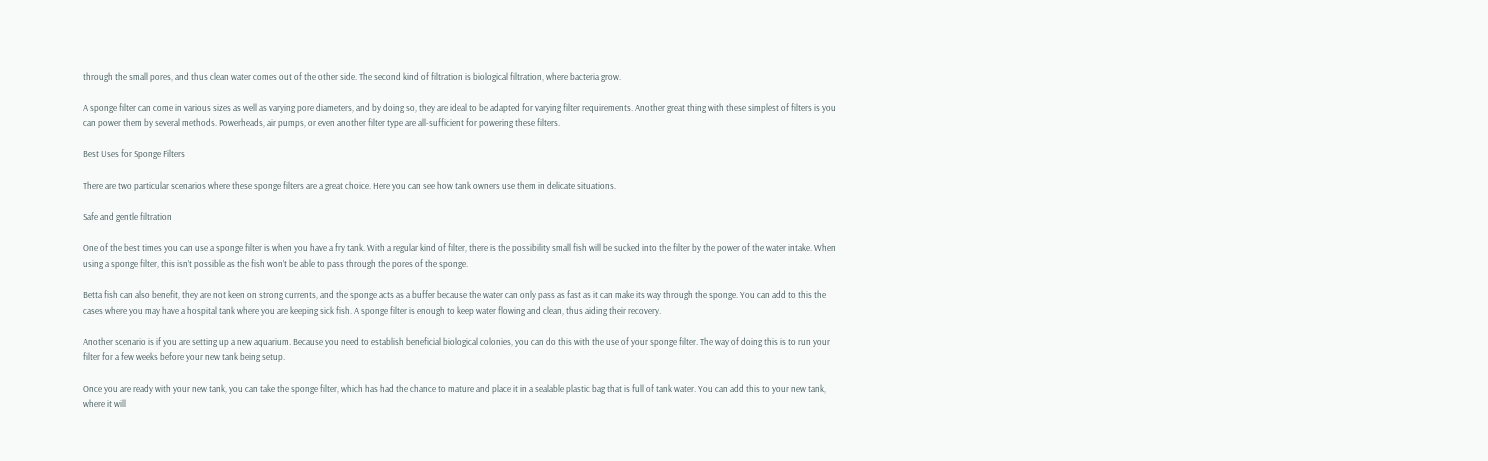through the small pores, and thus clean water comes out of the other side. The second kind of filtration is biological filtration, where bacteria grow.

A sponge filter can come in various sizes as well as varying pore diameters, and by doing so, they are ideal to be adapted for varying filter requirements. Another great thing with these simplest of filters is you can power them by several methods. Powerheads, air pumps, or even another filter type are all-sufficient for powering these filters.

Best Uses for Sponge Filters

There are two particular scenarios where these sponge filters are a great choice. Here you can see how tank owners use them in delicate situations.

Safe and gentle filtration

One of the best times you can use a sponge filter is when you have a fry tank. With a regular kind of filter, there is the possibility small fish will be sucked into the filter by the power of the water intake. When using a sponge filter, this isn’t possible as the fish won’t be able to pass through the pores of the sponge.

Betta fish can also benefit, they are not keen on strong currents, and the sponge acts as a buffer because the water can only pass as fast as it can make its way through the sponge. You can add to this the cases where you may have a hospital tank where you are keeping sick fish. A sponge filter is enough to keep water flowing and clean, thus aiding their recovery.

Another scenario is if you are setting up a new aquarium. Because you need to establish beneficial biological colonies, you can do this with the use of your sponge filter. The way of doing this is to run your filter for a few weeks before your new tank being setup.

Once you are ready with your new tank, you can take the sponge filter, which has had the chance to mature and place it in a sealable plastic bag that is full of tank water. You can add this to your new tank, where it will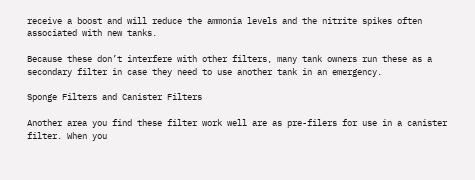receive a boost and will reduce the ammonia levels and the nitrite spikes often associated with new tanks.

Because these don’t interfere with other filters, many tank owners run these as a secondary filter in case they need to use another tank in an emergency.

Sponge Filters and Canister Filters

Another area you find these filter work well are as pre-filers for use in a canister filter. When you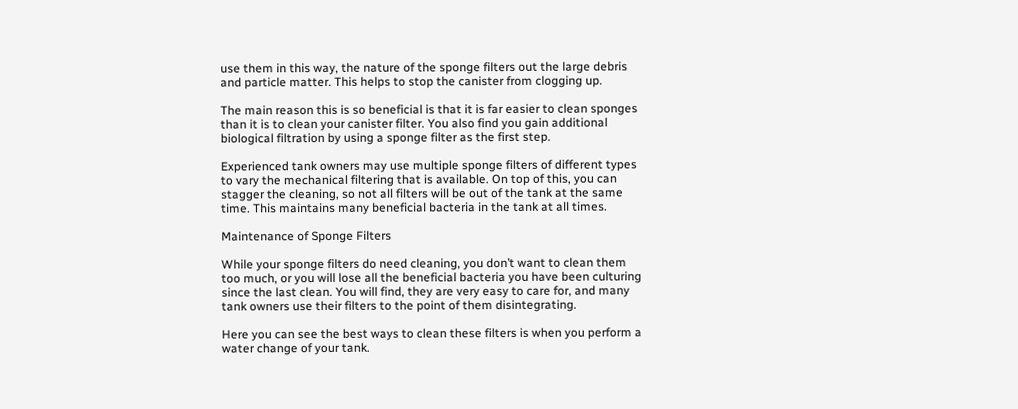use them in this way, the nature of the sponge filters out the large debris and particle matter. This helps to stop the canister from clogging up.

The main reason this is so beneficial is that it is far easier to clean sponges than it is to clean your canister filter. You also find you gain additional biological filtration by using a sponge filter as the first step.

Experienced tank owners may use multiple sponge filters of different types to vary the mechanical filtering that is available. On top of this, you can stagger the cleaning, so not all filters will be out of the tank at the same time. This maintains many beneficial bacteria in the tank at all times.

Maintenance of Sponge Filters

While your sponge filters do need cleaning, you don’t want to clean them too much, or you will lose all the beneficial bacteria you have been culturing since the last clean. You will find, they are very easy to care for, and many tank owners use their filters to the point of them disintegrating.

Here you can see the best ways to clean these filters is when you perform a water change of your tank.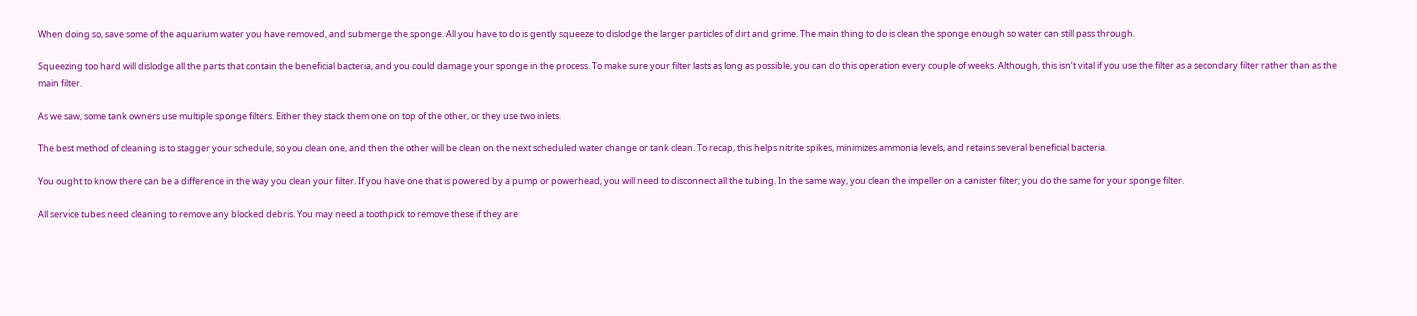When doing so, save some of the aquarium water you have removed, and submerge the sponge. All you have to do is gently squeeze to dislodge the larger particles of dirt and grime. The main thing to do is clean the sponge enough so water can still pass through.

Squeezing too hard will dislodge all the parts that contain the beneficial bacteria, and you could damage your sponge in the process. To make sure your filter lasts as long as possible, you can do this operation every couple of weeks. Although, this isn’t vital if you use the filter as a secondary filter rather than as the main filter.

As we saw, some tank owners use multiple sponge filters. Either they stack them one on top of the other, or they use two inlets.

The best method of cleaning is to stagger your schedule, so you clean one, and then the other will be clean on the next scheduled water change or tank clean. To recap, this helps nitrite spikes, minimizes ammonia levels, and retains several beneficial bacteria.

You ought to know there can be a difference in the way you clean your filter. If you have one that is powered by a pump or powerhead, you will need to disconnect all the tubing. In the same way, you clean the impeller on a canister filter; you do the same for your sponge filter.

All service tubes need cleaning to remove any blocked debris. You may need a toothpick to remove these if they are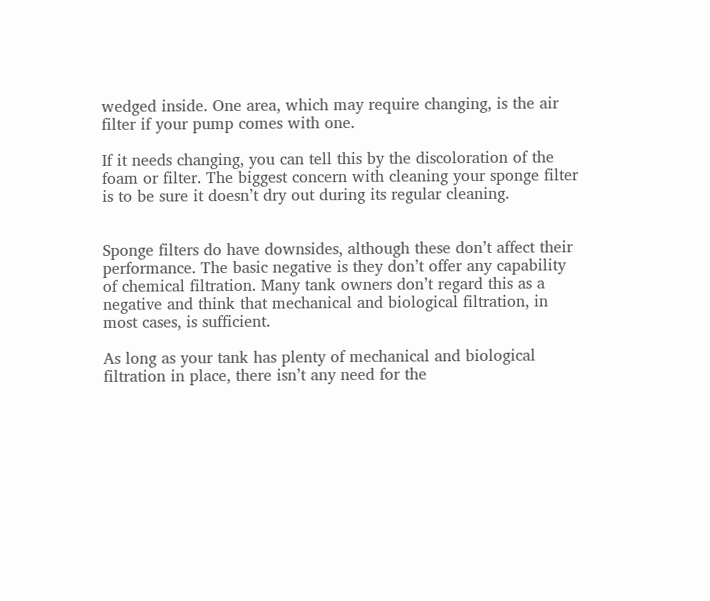wedged inside. One area, which may require changing, is the air filter if your pump comes with one.

If it needs changing, you can tell this by the discoloration of the foam or filter. The biggest concern with cleaning your sponge filter is to be sure it doesn’t dry out during its regular cleaning.


Sponge filters do have downsides, although these don’t affect their performance. The basic negative is they don’t offer any capability of chemical filtration. Many tank owners don’t regard this as a negative and think that mechanical and biological filtration, in most cases, is sufficient.

As long as your tank has plenty of mechanical and biological filtration in place, there isn’t any need for the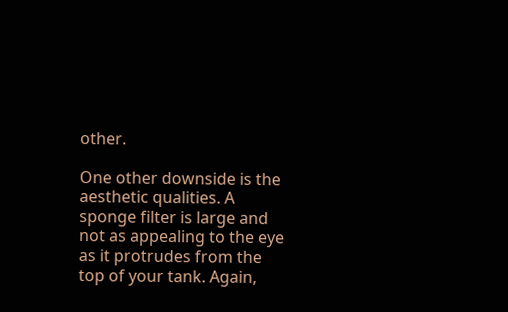other.

One other downside is the aesthetic qualities. A sponge filter is large and not as appealing to the eye as it protrudes from the top of your tank. Again,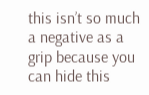this isn’t so much a negative as a grip because you can hide this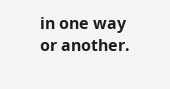in one way or another.